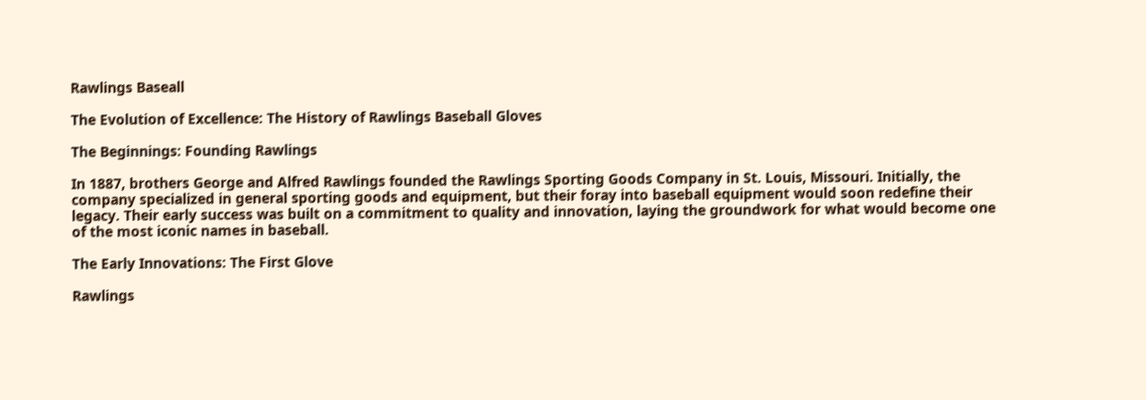Rawlings Baseall

The Evolution of Excellence: The History of Rawlings Baseball Gloves

The Beginnings: Founding Rawlings

In 1887, brothers George and Alfred Rawlings founded the Rawlings Sporting Goods Company in St. Louis, Missouri. Initially, the company specialized in general sporting goods and equipment, but their foray into baseball equipment would soon redefine their legacy. Their early success was built on a commitment to quality and innovation, laying the groundwork for what would become one of the most iconic names in baseball.

The Early Innovations: The First Glove

Rawlings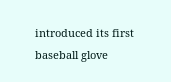introduced its first baseball glove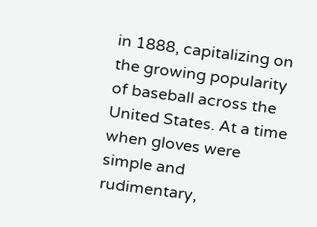in 1888, capitalizing on the growing popularity of baseball across the United States. At a time when gloves were simple and rudimentary,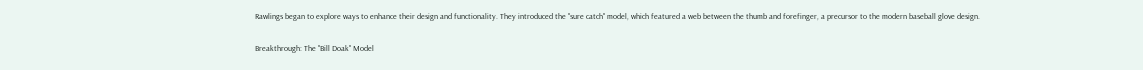Rawlings began to explore ways to enhance their design and functionality. They introduced the "sure catch" model, which featured a web between the thumb and forefinger, a precursor to the modern baseball glove design.

Breakthrough: The "Bill Doak" Model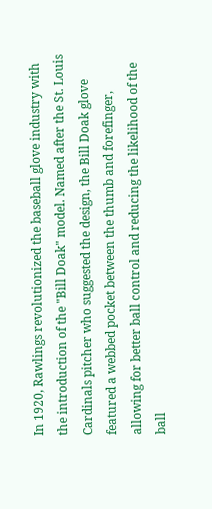In 1920, Rawlings revolutionized the baseball glove industry with the introduction of the "Bill Doak" model. Named after the St. Louis Cardinals pitcher who suggested the design, the Bill Doak glove featured a webbed pocket between the thumb and forefinger, allowing for better ball control and reducing the likelihood of the ball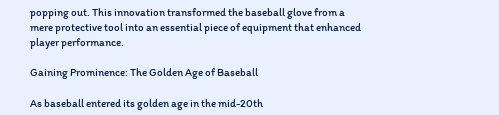popping out. This innovation transformed the baseball glove from a mere protective tool into an essential piece of equipment that enhanced player performance.

Gaining Prominence: The Golden Age of Baseball

As baseball entered its golden age in the mid-20th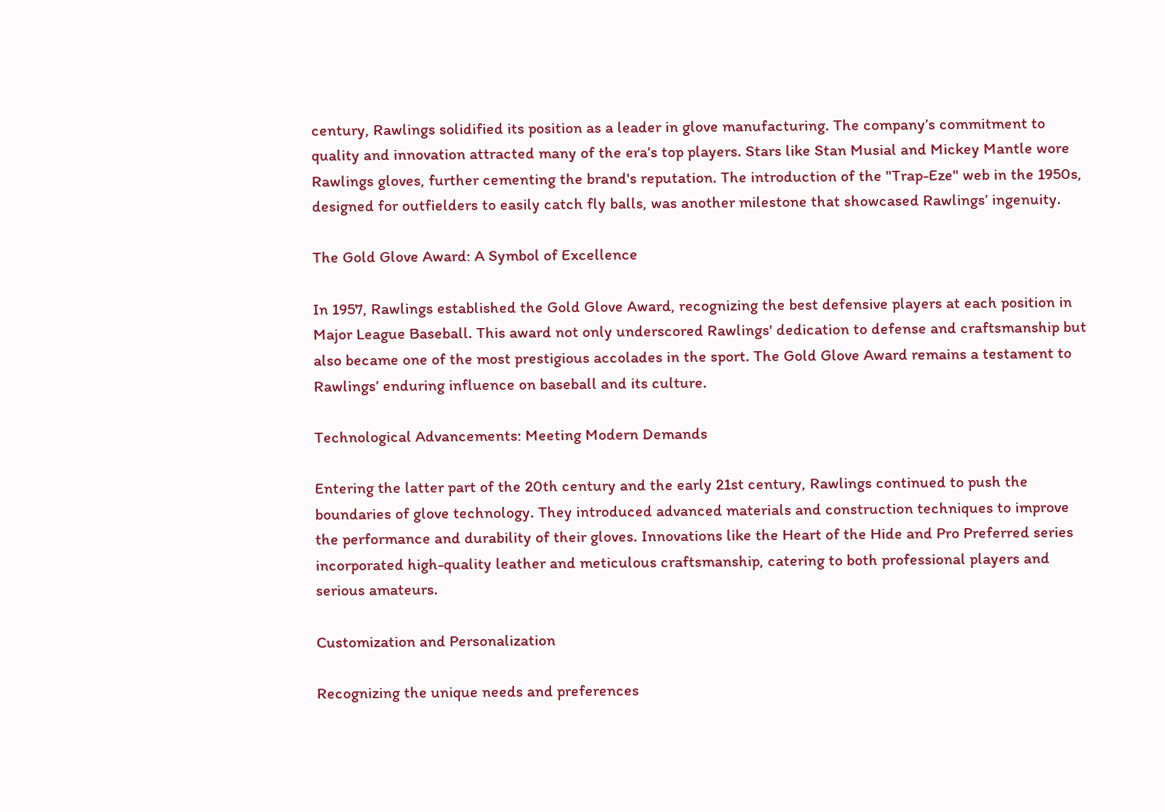century, Rawlings solidified its position as a leader in glove manufacturing. The company’s commitment to quality and innovation attracted many of the era’s top players. Stars like Stan Musial and Mickey Mantle wore Rawlings gloves, further cementing the brand's reputation. The introduction of the "Trap-Eze" web in the 1950s, designed for outfielders to easily catch fly balls, was another milestone that showcased Rawlings’ ingenuity.

The Gold Glove Award: A Symbol of Excellence

In 1957, Rawlings established the Gold Glove Award, recognizing the best defensive players at each position in Major League Baseball. This award not only underscored Rawlings' dedication to defense and craftsmanship but also became one of the most prestigious accolades in the sport. The Gold Glove Award remains a testament to Rawlings’ enduring influence on baseball and its culture.

Technological Advancements: Meeting Modern Demands

Entering the latter part of the 20th century and the early 21st century, Rawlings continued to push the boundaries of glove technology. They introduced advanced materials and construction techniques to improve the performance and durability of their gloves. Innovations like the Heart of the Hide and Pro Preferred series incorporated high-quality leather and meticulous craftsmanship, catering to both professional players and serious amateurs.

Customization and Personalization

Recognizing the unique needs and preferences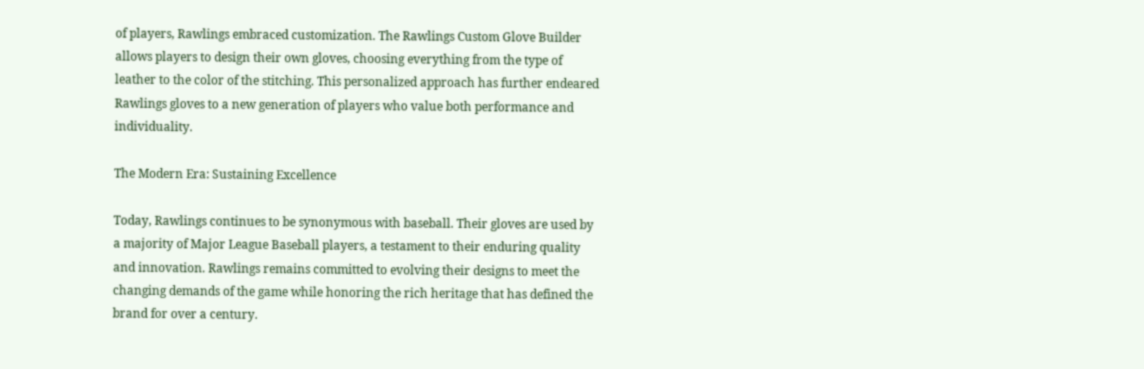of players, Rawlings embraced customization. The Rawlings Custom Glove Builder allows players to design their own gloves, choosing everything from the type of leather to the color of the stitching. This personalized approach has further endeared Rawlings gloves to a new generation of players who value both performance and individuality.

The Modern Era: Sustaining Excellence

Today, Rawlings continues to be synonymous with baseball. Their gloves are used by a majority of Major League Baseball players, a testament to their enduring quality and innovation. Rawlings remains committed to evolving their designs to meet the changing demands of the game while honoring the rich heritage that has defined the brand for over a century.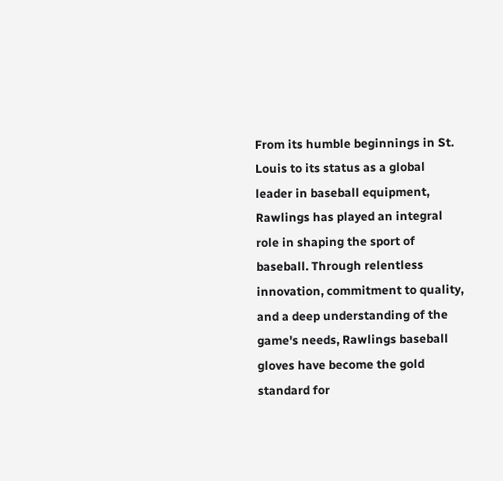From its humble beginnings in St. Louis to its status as a global leader in baseball equipment, Rawlings has played an integral role in shaping the sport of baseball. Through relentless innovation, commitment to quality, and a deep understanding of the game's needs, Rawlings baseball gloves have become the gold standard for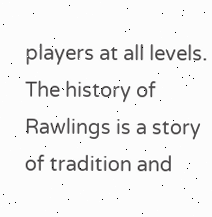players at all levels. The history of Rawlings is a story of tradition and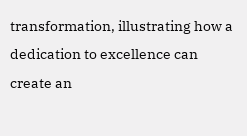transformation, illustrating how a dedication to excellence can create an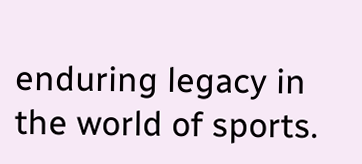enduring legacy in the world of sports.